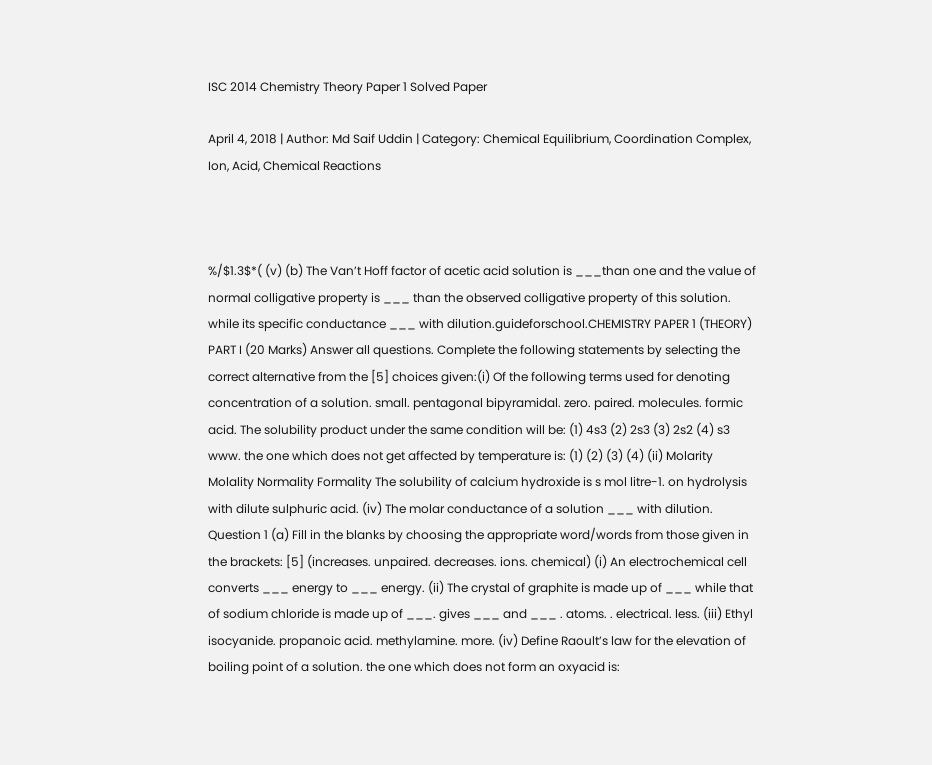ISC 2014 Chemistry Theory Paper 1 Solved Paper

April 4, 2018 | Author: Md Saif Uddin | Category: Chemical Equilibrium, Coordination Complex, Ion, Acid, Chemical Reactions



%/$1.3$*( (v) (b) The Van’t Hoff factor of acetic acid solution is ___than one and the value of normal colligative property is ___ than the observed colligative property of this solution. while its specific conductance ___ with dilution.guideforschool.CHEMISTRY PAPER 1 (THEORY) PART I (20 Marks) Answer all questions. Complete the following statements by selecting the correct alternative from the [5] choices given:(i) Of the following terms used for denoting concentration of a solution. small. pentagonal bipyramidal. zero. paired. molecules. formic acid. The solubility product under the same condition will be: (1) 4s3 (2) 2s3 (3) 2s2 (4) s3  www. the one which does not get affected by temperature is: (1) (2) (3) (4) (ii) Molarity Molality Normality Formality The solubility of calcium hydroxide is s mol litre-1. on hydrolysis with dilute sulphuric acid. (iv) The molar conductance of a solution ___ with dilution. Question 1 (a) Fill in the blanks by choosing the appropriate word/words from those given in the brackets: [5] (increases. unpaired. decreases. ions. chemical) (i) An electrochemical cell converts ___ energy to ___ energy. (ii) The crystal of graphite is made up of ___ while that of sodium chloride is made up of ___. gives ___ and ___ . atoms. . electrical. less. (iii) Ethyl isocyanide. propanoic acid. methylamine. more. (iv) Define Raoult’s law for the elevation of boiling point of a solution. the one which does not form an oxyacid is: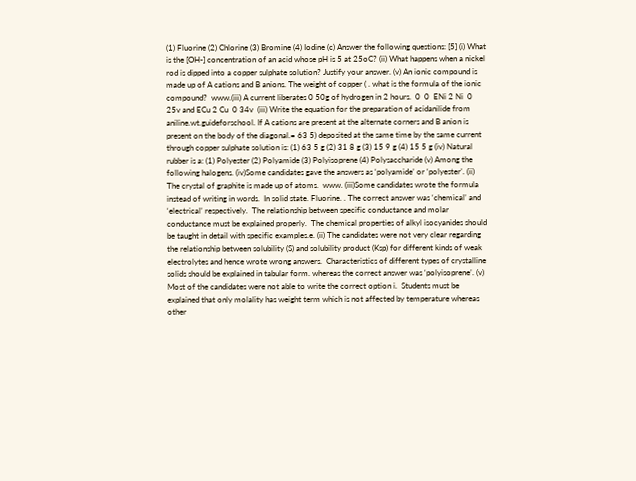(1) Fluorine (2) Chlorine (3) Bromine (4) Iodine (c) Answer the following questions: [5] (i) What is the [OH-] concentration of an acid whose pH is 5 at 25oC? (ii) What happens when a nickel rod is dipped into a copper sulphate solution? Justify your answer. (v) An ionic compound is made up of A cations and B anions. The weight of copper ( . what is the formula of the ionic compound?  www.(iii) A current liberates 0 50g of hydrogen in 2 hours.  0  0  ENi 2 Ni  0 25v and ECu 2 Cu  0 34v  (iii) Write the equation for the preparation of acidanilide from aniline.wt.guideforschool. If A cations are present at the alternate corners and B anion is present on the body of the diagonal.= 63 5) deposited at the same time by the same current through copper sulphate solution is: (1) 63 5 g (2) 31 8 g (3) 15 9 g (4) 15 5 g (iv) Natural rubber is a: (1) Polyester (2) Polyamide (3) Polyisoprene (4) Polysaccharide (v) Among the following halogens. (iv)Some candidates gave the answers as ‘polyamide’ or ‘polyester’. (ii) The crystal of graphite is made up of atoms.  www. (iii)Some candidates wrote the formula instead of writing in words.  In solid state. Fluorine. . The correct answer was ‘chemical’ and ‘electrical’ respectively.  The relationship between specific conductance and molar conductance must be explained properly.  The chemical properties of alkyl isocyanides should be taught in detail with specific examples.e. (ii) The candidates were not very clear regarding the relationship between solubility (S) and solubility product (Ksp) for different kinds of weak electrolytes and hence wrote wrong answers.  Characteristics of different types of crystalline solids should be explained in tabular form. whereas the correct answer was ‘polyisoprene’. (v) Most of the candidates were not able to write the correct option i.  Students must be explained that only molality has weight term which is not affected by temperature whereas other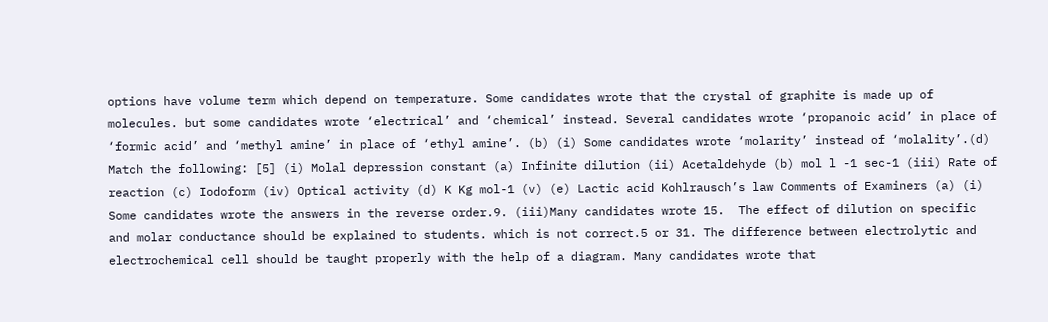options have volume term which depend on temperature. Some candidates wrote that the crystal of graphite is made up of molecules. but some candidates wrote ‘electrical’ and ‘chemical’ instead. Several candidates wrote ‘propanoic acid’ in place of ‘formic acid’ and ‘methyl amine’ in place of ‘ethyl amine’. (b) (i) Some candidates wrote ‘molarity’ instead of ‘molality’.(d) Match the following: [5] (i) Molal depression constant (a) Infinite dilution (ii) Acetaldehyde (b) mol l -1 sec-1 (iii) Rate of reaction (c) Iodoform (iv) Optical activity (d) K Kg mol-1 (v) (e) Lactic acid Kohlrausch’s law Comments of Examiners (a) (i) Some candidates wrote the answers in the reverse order.9. (iii)Many candidates wrote 15.  The effect of dilution on specific and molar conductance should be explained to students. which is not correct.5 or 31. The difference between electrolytic and electrochemical cell should be taught properly with the help of a diagram. Many candidates wrote that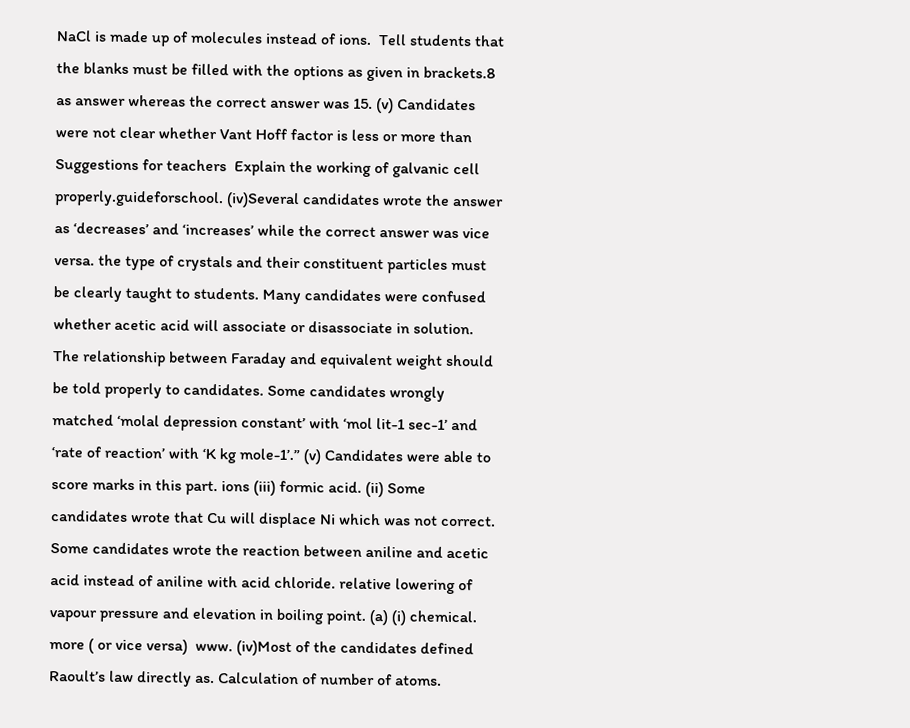NaCl is made up of molecules instead of ions.  Tell students that the blanks must be filled with the options as given in brackets.8 as answer whereas the correct answer was 15. (v) Candidates were not clear whether Vant Hoff factor is less or more than Suggestions for teachers  Explain the working of galvanic cell properly.guideforschool. (iv)Several candidates wrote the answer as ‘decreases’ and ‘increases’ while the correct answer was vice versa. the type of crystals and their constituent particles must be clearly taught to students. Many candidates were confused whether acetic acid will associate or disassociate in solution. The relationship between Faraday and equivalent weight should be told properly to candidates. Some candidates wrongly matched ‘molal depression constant’ with ‘mol lit-1 sec-1’ and ‘rate of reaction’ with ‘K kg mole-1’.” (v) Candidates were able to score marks in this part. ions (iii) formic acid. (ii) Some candidates wrote that Cu will displace Ni which was not correct. Some candidates wrote the reaction between aniline and acetic acid instead of aniline with acid chloride. relative lowering of vapour pressure and elevation in boiling point. (a) (i) chemical. more ( or vice versa)  www. (iv)Most of the candidates defined Raoult’s law directly as. Calculation of number of atoms.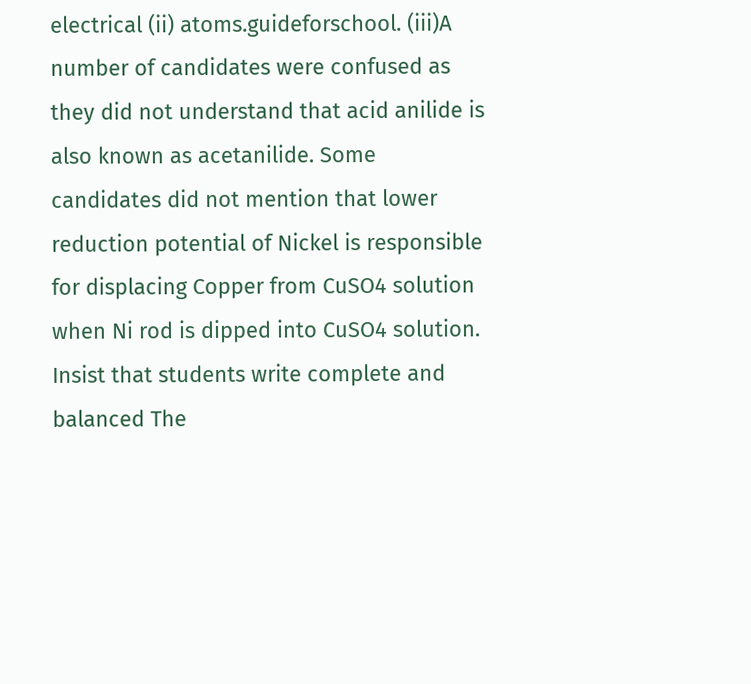electrical (ii) atoms.guideforschool. (iii)A number of candidates were confused as they did not understand that acid anilide is also known as acetanilide. Some candidates did not mention that lower reduction potential of Nickel is responsible for displacing Copper from CuSO4 solution when Ni rod is dipped into CuSO4 solution. Insist that students write complete and balanced The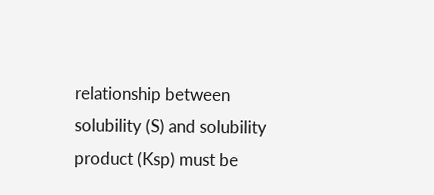relationship between solubility (S) and solubility product (Ksp) must be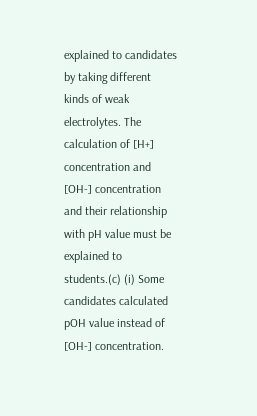explained to candidates by taking different kinds of weak electrolytes. The calculation of [H+] concentration and [OH-] concentration and their relationship with pH value must be explained to students.(c) (i) Some candidates calculated pOH value instead of [OH-] concentration.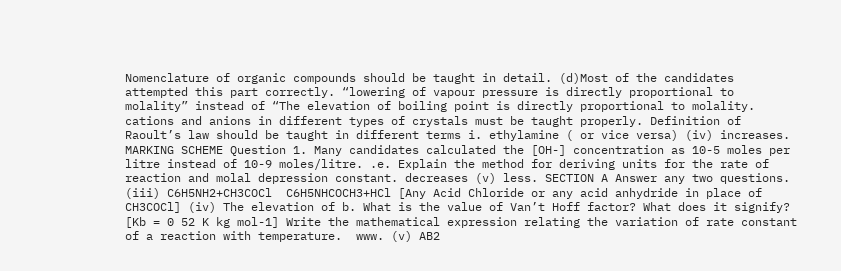Nomenclature of organic compounds should be taught in detail. (d)Most of the candidates attempted this part correctly. “lowering of vapour pressure is directly proportional to molality” instead of “The elevation of boiling point is directly proportional to molality. cations and anions in different types of crystals must be taught properly. Definition of Raoult’s law should be taught in different terms i. ethylamine ( or vice versa) (iv) increases.        MARKING SCHEME Question 1. Many candidates calculated the [OH-] concentration as 10-5 moles per litre instead of 10-9 moles/litre. .e. Explain the method for deriving units for the rate of reaction and molal depression constant. decreases (v) less. SECTION A Answer any two questions. (iii) C6H5NH2+CH3COCl  C6H5NHCOCH3+HCl [Any Acid Chloride or any acid anhydride in place of CH3COCl] (iv) The elevation of b. What is the value of Van’t Hoff factor? What does it signify? [Kb = 0 52 K kg mol-1] Write the mathematical expression relating the variation of rate constant of a reaction with temperature.  www. (v) AB2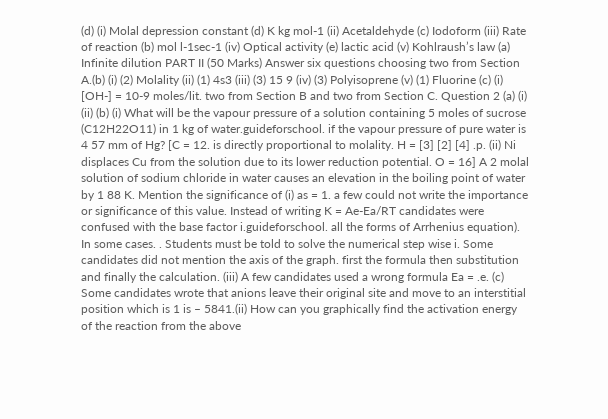(d) (i) Molal depression constant (d) K kg mol-1 (ii) Acetaldehyde (c) Iodoform (iii) Rate of reaction (b) mol l-1sec-1 (iv) Optical activity (e) lactic acid (v) Kohlraush’s law (a) Infinite dilution PART II (50 Marks) Answer six questions choosing two from Section A.(b) (i) (2) Molality (ii) (1) 4s3 (iii) (3) 15 9 (iv) (3) Polyisoprene (v) (1) Fluorine (c) (i) [OH-] = 10-9 moles/lit. two from Section B and two from Section C. Question 2 (a) (i) (ii) (b) (i) What will be the vapour pressure of a solution containing 5 moles of sucrose (C12H22O11) in 1 kg of water.guideforschool. if the vapour pressure of pure water is 4 57 mm of Hg? [C = 12. is directly proportional to molality. H = [3] [2] [4] .p. (ii) Ni displaces Cu from the solution due to its lower reduction potential. O = 16] A 2 molal solution of sodium chloride in water causes an elevation in the boiling point of water by 1 88 K. Mention the significance of (i) as = 1. a few could not write the importance or significance of this value. Instead of writing K = Ae-Ea/RT candidates were confused with the base factor i.guideforschool. all the forms of Arrhenius equation). In some cases. . Students must be told to solve the numerical step wise i. Some candidates did not mention the axis of the graph. first the formula then substitution and finally the calculation. (iii) A few candidates used a wrong formula Ea = .e. (c) Some candidates wrote that anions leave their original site and move to an interstitial position which is 1 is – 5841.(ii) How can you graphically find the activation energy of the reaction from the above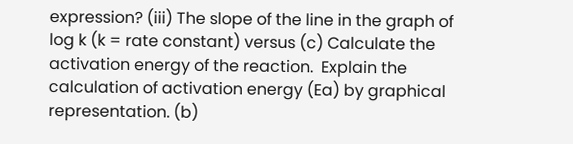expression? (iii) The slope of the line in the graph of log k (k = rate constant) versus (c) Calculate the activation energy of the reaction.  Explain the calculation of activation energy (Ea) by graphical representation. (b)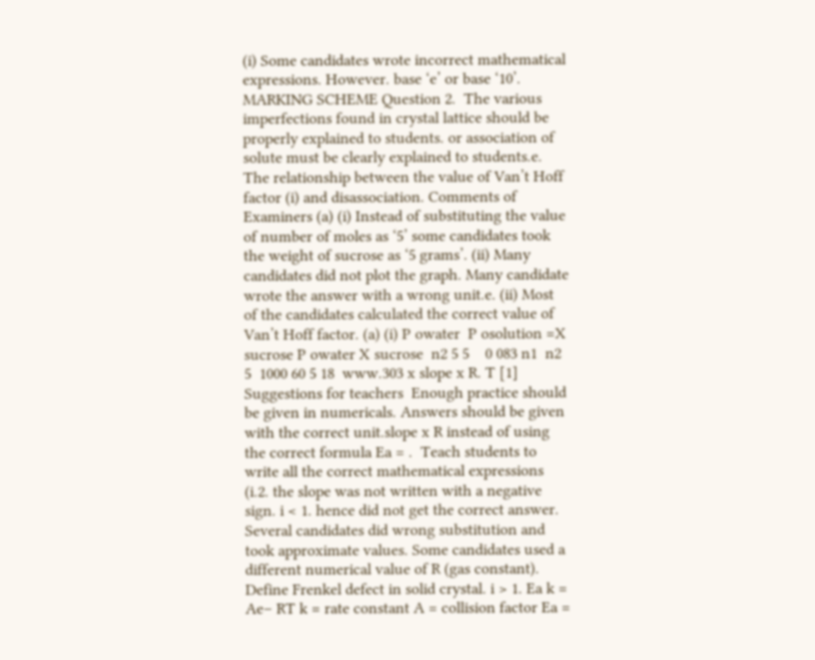(i) Some candidates wrote incorrect mathematical expressions. However. base ‘e’ or base ‘10’. MARKING SCHEME Question 2.  The various imperfections found in crystal lattice should be properly explained to students. or association of solute must be clearly explained to students.e.  The relationship between the value of Van’t Hoff factor (i) and disassociation. Comments of Examiners (a) (i) Instead of substituting the value of number of moles as ‘5’ some candidates took the weight of sucrose as ‘5 grams’. (ii) Many candidates did not plot the graph. Many candidate wrote the answer with a wrong unit.e. (ii) Most of the candidates calculated the correct value of Van’t Hoff factor. (a) (i) P owater  P osolution =X sucrose P owater X sucrose  n2 5 5    0 083 n1  n2 5  1000 60 5 18  www.303 x slope x R. T [1] Suggestions for teachers  Enough practice should be given in numericals. Answers should be given with the correct unit.slope x R instead of using the correct formula Ea = .  Teach students to write all the correct mathematical expressions (i.2. the slope was not written with a negative sign. i < 1. hence did not get the correct answer. Several candidates did wrong substitution and took approximate values. Some candidates used a different numerical value of R (gas constant). Define Frenkel defect in solid crystal. i > 1. Ea k = Ae– RT k = rate constant A = collision factor Ea =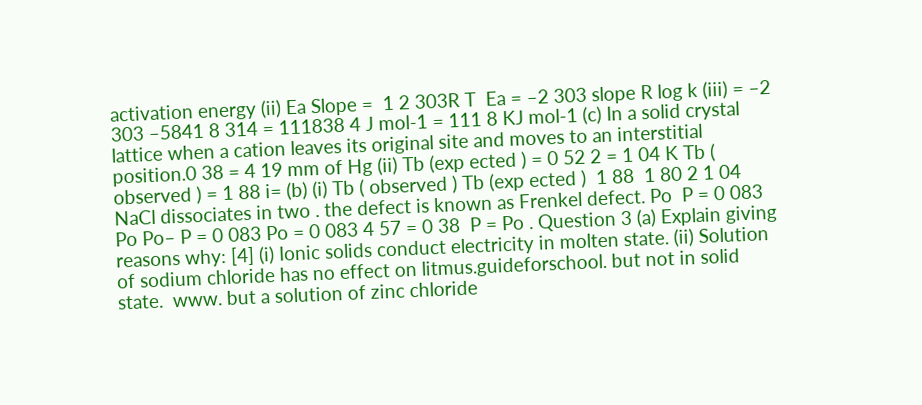activation energy (ii) Ea Slope =  1 2 303R T  Ea = –2 303 slope R log k (iii) = –2 303 –5841 8 314 = 111838 4 J mol-1 = 111 8 KJ mol-1 (c) In a solid crystal lattice when a cation leaves its original site and moves to an interstitial position.0 38 = 4 19 mm of Hg (ii) Tb (exp ected ) = 0 52 2 = 1 04 K Tb ( observed ) = 1 88 i= (b) (i) Tb ( observed ) Tb (exp ected )  1 88  1 80 2 1 04  NaCl dissociates in two . the defect is known as Frenkel defect. Po  P = 0 083 Po Po– P = 0 083 Po = 0 083 4 57 = 0 38  P = Po . Question 3 (a) Explain giving reasons why: [4] (i) Ionic solids conduct electricity in molten state. (ii) Solution of sodium chloride has no effect on litmus.guideforschool. but not in solid state.  www. but a solution of zinc chloride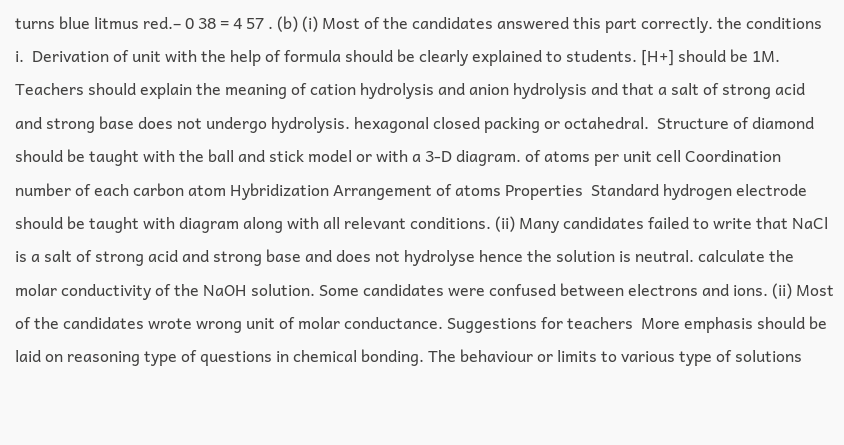turns blue litmus red.– 0 38 = 4 57 . (b) (i) Most of the candidates answered this part correctly. the conditions i.  Derivation of unit with the help of formula should be clearly explained to students. [H+] should be 1M.  Teachers should explain the meaning of cation hydrolysis and anion hydrolysis and that a salt of strong acid and strong base does not undergo hydrolysis. hexagonal closed packing or octahedral.  Structure of diamond should be taught with the ball and stick model or with a 3-D diagram. of atoms per unit cell Coordination number of each carbon atom Hybridization Arrangement of atoms Properties  Standard hydrogen electrode should be taught with diagram along with all relevant conditions. (ii) Many candidates failed to write that NaCl is a salt of strong acid and strong base and does not hydrolyse hence the solution is neutral. calculate the molar conductivity of the NaOH solution. Some candidates were confused between electrons and ions. (ii) Most of the candidates wrote wrong unit of molar conductance. Suggestions for teachers  More emphasis should be laid on reasoning type of questions in chemical bonding. The behaviour or limits to various type of solutions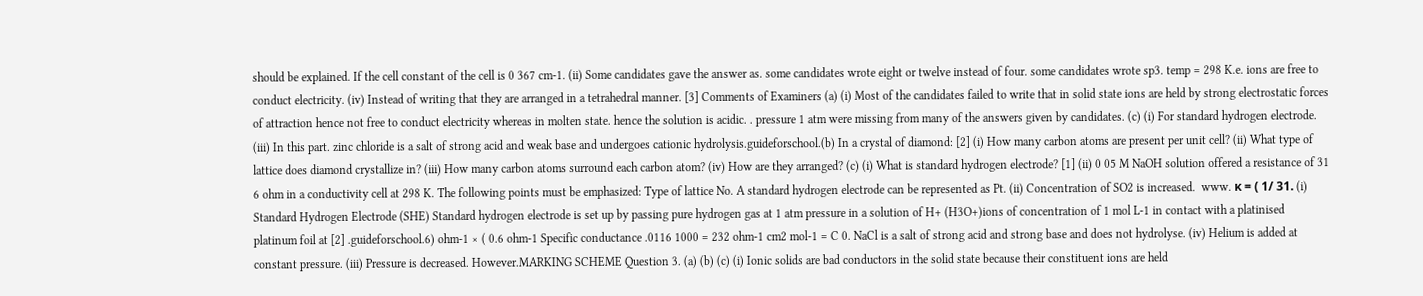should be explained. If the cell constant of the cell is 0 367 cm-1. (ii) Some candidates gave the answer as. some candidates wrote eight or twelve instead of four. some candidates wrote sp3. temp = 298 K.e. ions are free to conduct electricity. (iv) Instead of writing that they are arranged in a tetrahedral manner. [3] Comments of Examiners (a) (i) Most of the candidates failed to write that in solid state ions are held by strong electrostatic forces of attraction hence not free to conduct electricity whereas in molten state. hence the solution is acidic. . pressure 1 atm were missing from many of the answers given by candidates. (c) (i) For standard hydrogen electrode. (iii) In this part. zinc chloride is a salt of strong acid and weak base and undergoes cationic hydrolysis.guideforschool.(b) In a crystal of diamond: [2] (i) How many carbon atoms are present per unit cell? (ii) What type of lattice does diamond crystallize in? (iii) How many carbon atoms surround each carbon atom? (iv) How are they arranged? (c) (i) What is standard hydrogen electrode? [1] (ii) 0 05 M NaOH solution offered a resistance of 31 6 ohm in a conductivity cell at 298 K. The following points must be emphasized: Type of lattice No. A standard hydrogen electrode can be represented as Pt. (ii) Concentration of SO2 is increased.  www. κ = ( 1/ 31. (i) Standard Hydrogen Electrode (SHE) Standard hydrogen electrode is set up by passing pure hydrogen gas at 1 atm pressure in a solution of H+ (H3O+)ions of concentration of 1 mol L-1 in contact with a platinised platinum foil at [2] .guideforschool.6) ohm-1 × ( 0.6 ohm-1 Specific conductance .0116 1000 = 232 ohm-1 cm2 mol-1 = C 0. NaCl is a salt of strong acid and strong base and does not hydrolyse. (iv) Helium is added at constant pressure. (iii) Pressure is decreased. However.MARKING SCHEME Question 3. (a) (b) (c) (i) Ionic solids are bad conductors in the solid state because their constituent ions are held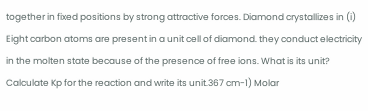together in fixed positions by strong attractive forces. Diamond crystallizes in (i) Eight carbon atoms are present in a unit cell of diamond. they conduct electricity in the molten state because of the presence of free ions. What is its unit? Calculate Kp for the reaction and write its unit.367 cm-1) Molar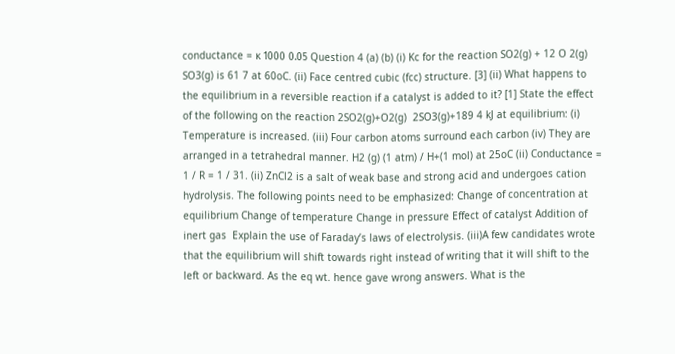conductance = κ 1000 0.05 Question 4 (a) (b) (i) Kc for the reaction SO2(g) + 12 O 2(g)  SO3(g) is 61 7 at 60oC. (ii) Face centred cubic (fcc) structure. [3] (ii) What happens to the equilibrium in a reversible reaction if a catalyst is added to it? [1] State the effect of the following on the reaction 2SO2(g)+O2(g)  2SO3(g)+189 4 kJ at equilibrium: (i) Temperature is increased. (iii) Four carbon atoms surround each carbon (iv) They are arranged in a tetrahedral manner. H2 (g) (1 atm) / H+(1 mol) at 25oC (ii) Conductance = 1 / R = 1 / 31. (ii) ZnCl2 is a salt of weak base and strong acid and undergoes cation hydrolysis. The following points need to be emphasized: Change of concentration at equilibrium Change of temperature Change in pressure Effect of catalyst Addition of inert gas  Explain the use of Faraday’s laws of electrolysis. (iii)A few candidates wrote that the equilibrium will shift towards right instead of writing that it will shift to the left or backward. As the eq wt. hence gave wrong answers. What is the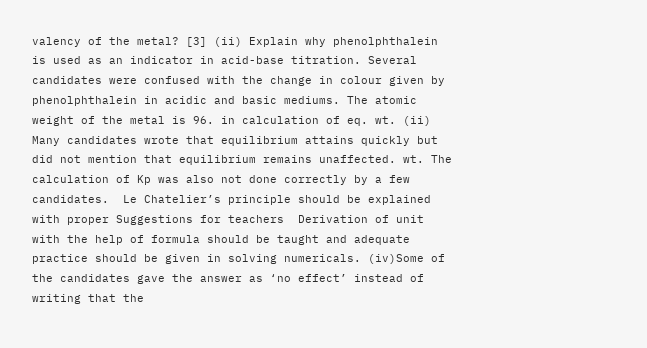valency of the metal? [3] (ii) Explain why phenolphthalein is used as an indicator in acid-base titration. Several candidates were confused with the change in colour given by phenolphthalein in acidic and basic mediums. The atomic weight of the metal is 96. in calculation of eq. wt. (ii) Many candidates wrote that equilibrium attains quickly but did not mention that equilibrium remains unaffected. wt. The calculation of Kp was also not done correctly by a few candidates.  Le Chatelier’s principle should be explained with proper Suggestions for teachers  Derivation of unit with the help of formula should be taught and adequate practice should be given in solving numericals. (iv)Some of the candidates gave the answer as ‘no effect’ instead of writing that the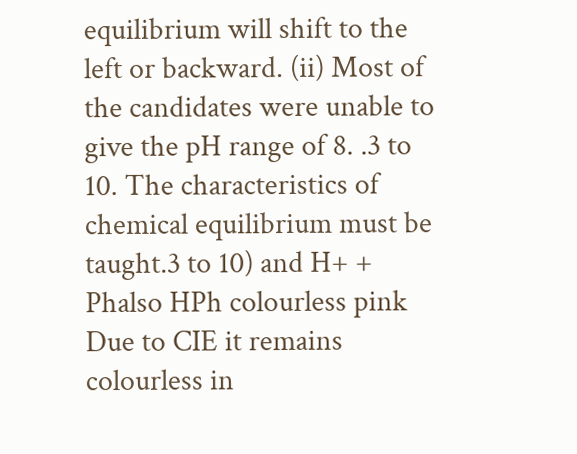equilibrium will shift to the left or backward. (ii) Most of the candidates were unable to give the pH range of 8. .3 to 10. The characteristics of chemical equilibrium must be taught.3 to 10) and H+ + Phalso HPh colourless pink Due to CIE it remains colourless in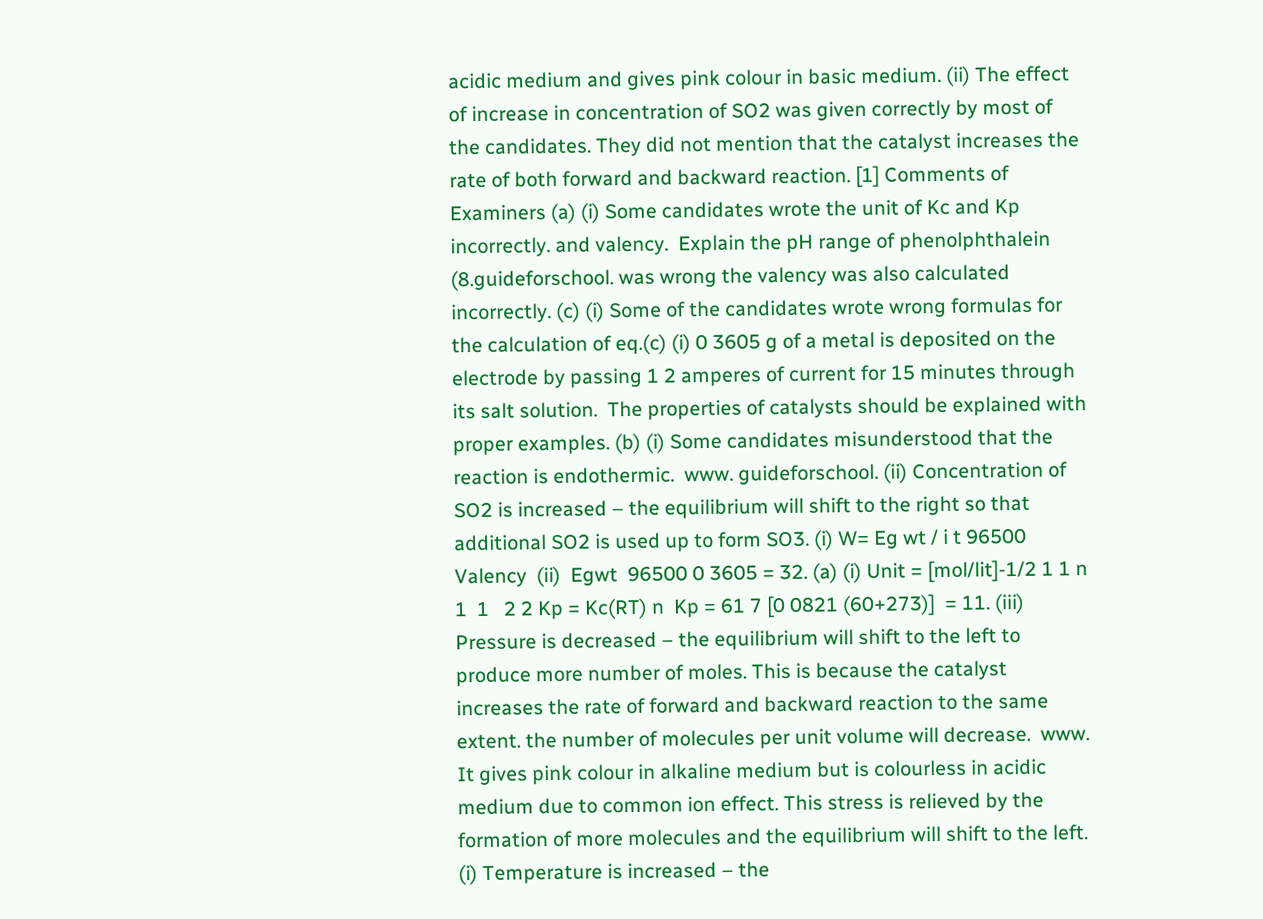acidic medium and gives pink colour in basic medium. (ii) The effect of increase in concentration of SO2 was given correctly by most of the candidates. They did not mention that the catalyst increases the rate of both forward and backward reaction. [1] Comments of Examiners (a) (i) Some candidates wrote the unit of Kc and Kp incorrectly. and valency.  Explain the pH range of phenolphthalein (8.guideforschool. was wrong the valency was also calculated incorrectly. (c) (i) Some of the candidates wrote wrong formulas for the calculation of eq.(c) (i) 0 3605 g of a metal is deposited on the electrode by passing 1 2 amperes of current for 15 minutes through its salt solution.  The properties of catalysts should be explained with proper examples. (b) (i) Some candidates misunderstood that the reaction is endothermic.  www. guideforschool. (ii) Concentration of SO2 is increased – the equilibrium will shift to the right so that additional SO2 is used up to form SO3. (i) W= Eg wt / i t 96500 Valency  (ii)  Egwt  96500 0 3605 = 32. (a) (i) Unit = [mol/lit]-1/2 1 1 n  1  1   2 2 Kp = Kc(RT) n  Kp = 61 7 [0 0821 (60+273)]  = 11. (iii) Pressure is decreased – the equilibrium will shift to the left to produce more number of moles. This is because the catalyst increases the rate of forward and backward reaction to the same extent. the number of molecules per unit volume will decrease.  www. It gives pink colour in alkaline medium but is colourless in acidic medium due to common ion effect. This stress is relieved by the formation of more molecules and the equilibrium will shift to the left. (i) Temperature is increased – the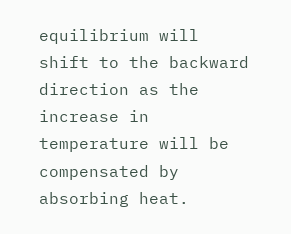equilibrium will shift to the backward direction as the increase in temperature will be compensated by absorbing heat.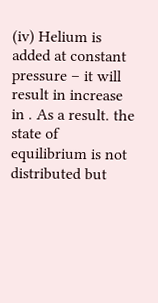(iv) Helium is added at constant pressure – it will result in increase in . As a result. the state of equilibrium is not distributed but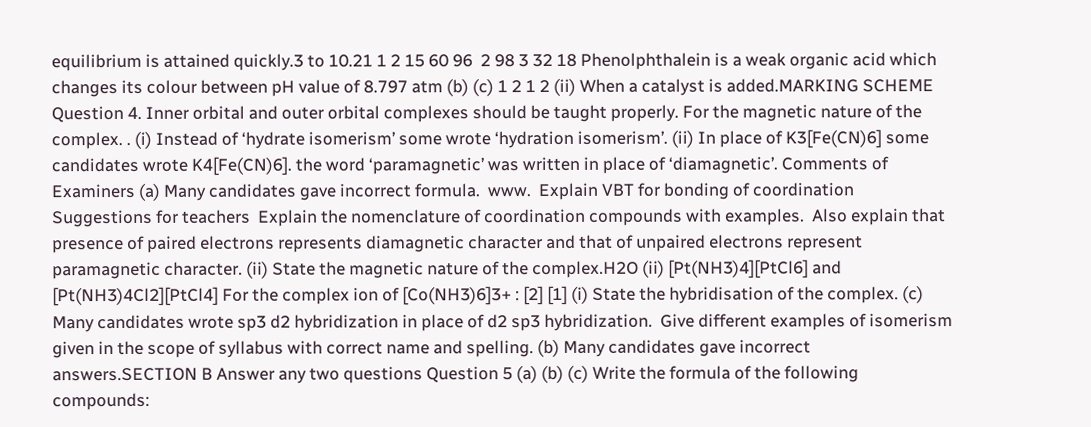equilibrium is attained quickly.3 to 10.21 1 2 15 60 96  2 98 3 32 18 Phenolphthalein is a weak organic acid which changes its colour between pH value of 8.797 atm (b) (c) 1 2 1 2 (ii) When a catalyst is added.MARKING SCHEME Question 4. Inner orbital and outer orbital complexes should be taught properly. For the magnetic nature of the complex. . (i) Instead of ‘hydrate isomerism’ some wrote ‘hydration isomerism’. (ii) In place of K3[Fe(CN)6] some candidates wrote K4[Fe(CN)6]. the word ‘paramagnetic’ was written in place of ‘diamagnetic’. Comments of Examiners (a) Many candidates gave incorrect formula.  www.  Explain VBT for bonding of coordination Suggestions for teachers  Explain the nomenclature of coordination compounds with examples.  Also explain that presence of paired electrons represents diamagnetic character and that of unpaired electrons represent paramagnetic character. (ii) State the magnetic nature of the complex.H2O (ii) [Pt(NH3)4][PtCl6] and [Pt(NH3)4Cl2][PtCl4] For the complex ion of [Co(NH3)6]3+ : [2] [1] (i) State the hybridisation of the complex. (c) Many candidates wrote sp3 d2 hybridization in place of d2 sp3 hybridization.  Give different examples of isomerism given in the scope of syllabus with correct name and spelling. (b) Many candidates gave incorrect answers.SECTION B Answer any two questions Question 5 (a) (b) (c) Write the formula of the following compounds: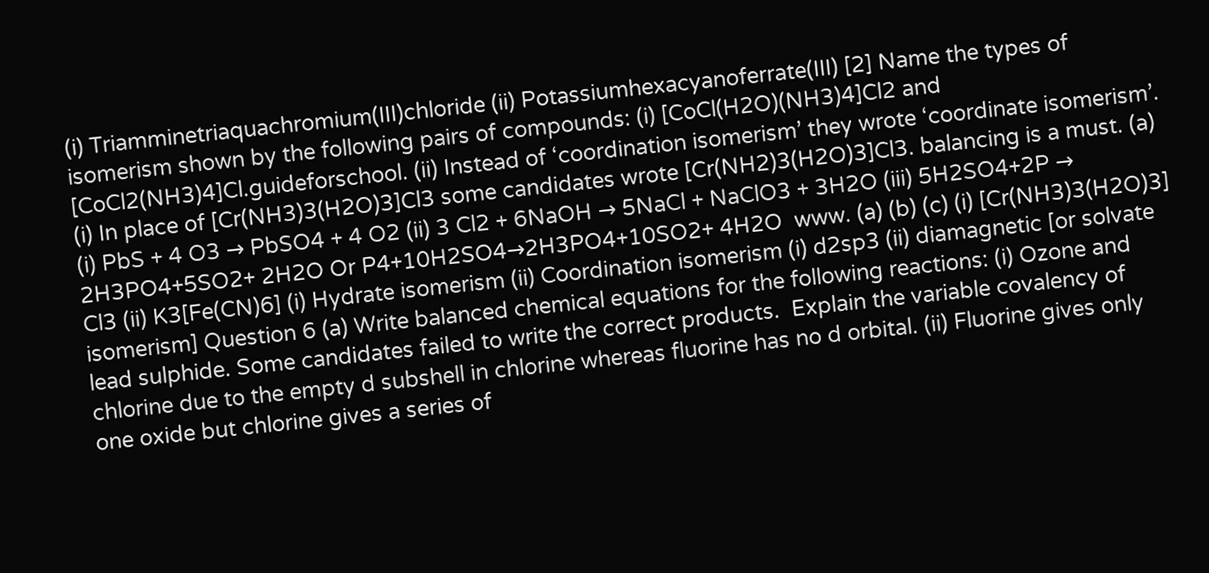(i) Triamminetriaquachromium(III)chloride (ii) Potassiumhexacyanoferrate(III) [2] Name the types of isomerism shown by the following pairs of compounds: (i) [CoCl(H2O)(NH3)4]Cl2 and [CoCl2(NH3)4]Cl.guideforschool. (ii) Instead of ‘coordination isomerism’ they wrote ‘coordinate isomerism’. (i) In place of [Cr(NH3)3(H2O)3]Cl3 some candidates wrote [Cr(NH2)3(H2O)3]Cl3. balancing is a must. (a) (i) PbS + 4 O3 → PbSO4 + 4 O2 (ii) 3 Cl2 + 6NaOH → 5NaCl + NaClO3 + 3H2O (iii) 5H2SO4+2P → 2H3PO4+5SO2+ 2H2O Or P4+10H2SO4→2H3PO4+10SO2+ 4H2O  www. (a) (b) (c) (i) [Cr(NH3)3(H2O)3] Cl3 (ii) K3[Fe(CN)6] (i) Hydrate isomerism (ii) Coordination isomerism (i) d2sp3 (ii) diamagnetic [or solvate isomerism] Question 6 (a) Write balanced chemical equations for the following reactions: (i) Ozone and lead sulphide. Some candidates failed to write the correct products.  Explain the variable covalency of chlorine due to the empty d subshell in chlorine whereas fluorine has no d orbital. (ii) Fluorine gives only one oxide but chlorine gives a series of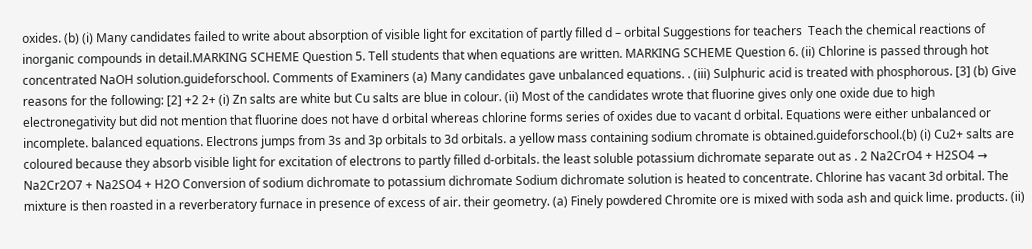oxides. (b) (i) Many candidates failed to write about absorption of visible light for excitation of partly filled d – orbital Suggestions for teachers  Teach the chemical reactions of inorganic compounds in detail.MARKING SCHEME Question 5. Tell students that when equations are written. MARKING SCHEME Question 6. (ii) Chlorine is passed through hot concentrated NaOH solution.guideforschool. Comments of Examiners (a) Many candidates gave unbalanced equations. . (iii) Sulphuric acid is treated with phosphorous. [3] (b) Give reasons for the following: [2] +2 2+ (i) Zn salts are white but Cu salts are blue in colour. (ii) Most of the candidates wrote that fluorine gives only one oxide due to high electronegativity but did not mention that fluorine does not have d orbital whereas chlorine forms series of oxides due to vacant d orbital. Equations were either unbalanced or incomplete. balanced equations. Electrons jumps from 3s and 3p orbitals to 3d orbitals. a yellow mass containing sodium chromate is obtained.guideforschool.(b) (i) Cu2+ salts are coloured because they absorb visible light for excitation of electrons to partly filled d-orbitals. the least soluble potassium dichromate separate out as . 2 Na2CrO4 + H2SO4 → Na2Cr2O7 + Na2SO4 + H2O Conversion of sodium dichromate to potassium dichromate Sodium dichromate solution is heated to concentrate. Chlorine has vacant 3d orbital. The mixture is then roasted in a reverberatory furnace in presence of excess of air. their geometry. (a) Finely powdered Chromite ore is mixed with soda ash and quick lime. products. (ii)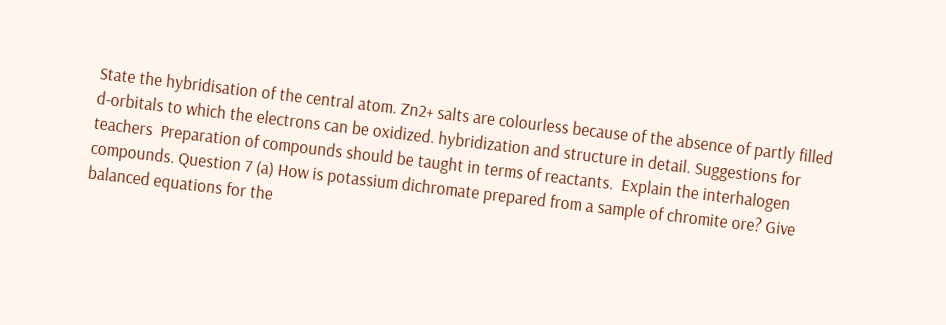State the hybridisation of the central atom. Zn2+ salts are colourless because of the absence of partly filled d-orbitals to which the electrons can be oxidized. hybridization and structure in detail. Suggestions for teachers  Preparation of compounds should be taught in terms of reactants.  Explain the interhalogen compounds. Question 7 (a) How is potassium dichromate prepared from a sample of chromite ore? Give balanced equations for the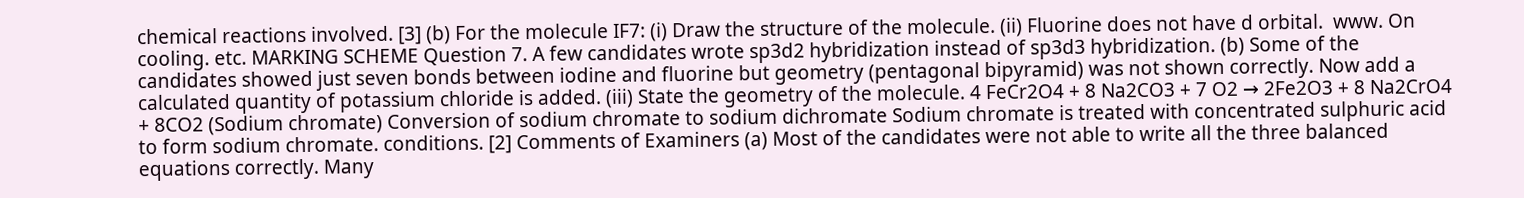chemical reactions involved. [3] (b) For the molecule IF7: (i) Draw the structure of the molecule. (ii) Fluorine does not have d orbital.  www. On cooling. etc. MARKING SCHEME Question 7. A few candidates wrote sp3d2 hybridization instead of sp3d3 hybridization. (b) Some of the candidates showed just seven bonds between iodine and fluorine but geometry (pentagonal bipyramid) was not shown correctly. Now add a calculated quantity of potassium chloride is added. (iii) State the geometry of the molecule. 4 FeCr2O4 + 8 Na2CO3 + 7 O2 → 2Fe2O3 + 8 Na2CrO4 + 8CO2 (Sodium chromate) Conversion of sodium chromate to sodium dichromate Sodium chromate is treated with concentrated sulphuric acid to form sodium chromate. conditions. [2] Comments of Examiners (a) Most of the candidates were not able to write all the three balanced equations correctly. Many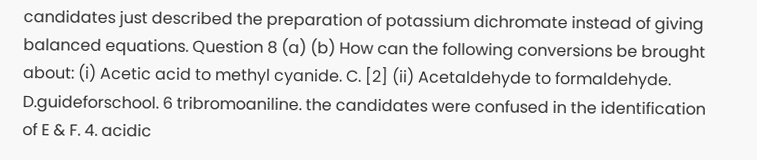candidates just described the preparation of potassium dichromate instead of giving balanced equations. Question 8 (a) (b) How can the following conversions be brought about: (i) Acetic acid to methyl cyanide. C. [2] (ii) Acetaldehyde to formaldehyde. D.guideforschool. 6 tribromoaniline. the candidates were confused in the identification of E & F. 4. acidic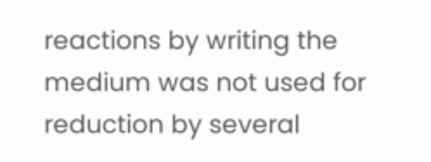reactions by writing the medium was not used for reduction by several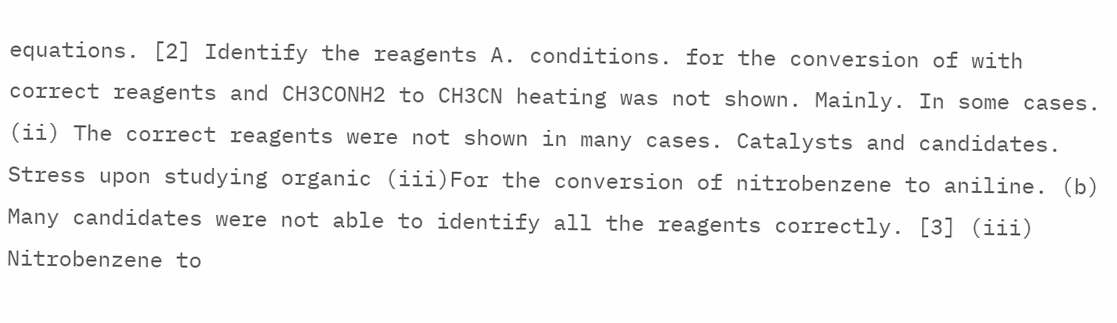equations. [2] Identify the reagents A. conditions. for the conversion of with correct reagents and CH3CONH2 to CH3CN heating was not shown. Mainly. In some cases. (ii) The correct reagents were not shown in many cases. Catalysts and candidates.  Stress upon studying organic (iii)For the conversion of nitrobenzene to aniline. (b) Many candidates were not able to identify all the reagents correctly. [3] (iii) Nitrobenzene to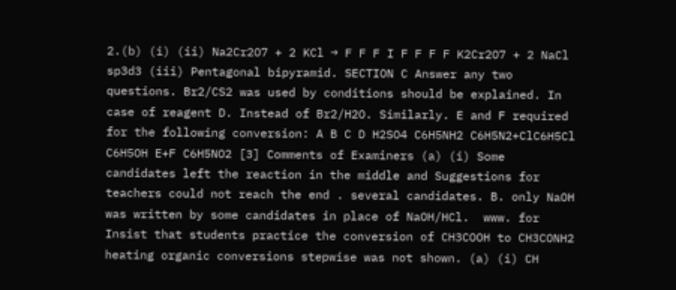2.(b) (i) (ii) Na2Cr2O7 + 2 KCl → F F F I F F F F K2Cr2O7 + 2 NaCl sp3d3 (iii) Pentagonal bipyramid. SECTION C Answer any two questions. Br2/CS2 was used by conditions should be explained. In case of reagent D. Instead of Br2/H2O. Similarly. E and F required for the following conversion: A B C D H2SO4 C6H5NH2 C6H5N2+ClC6H5Cl C6H5OH E+F C6H5NO2 [3] Comments of Examiners (a) (i) Some candidates left the reaction in the middle and Suggestions for teachers could not reach the end . several candidates. B. only NaOH was written by some candidates in place of NaOH/HCl.  www. for  Insist that students practice the conversion of CH3COOH to CH3CONH2 heating organic conversions stepwise was not shown. (a) (i) CH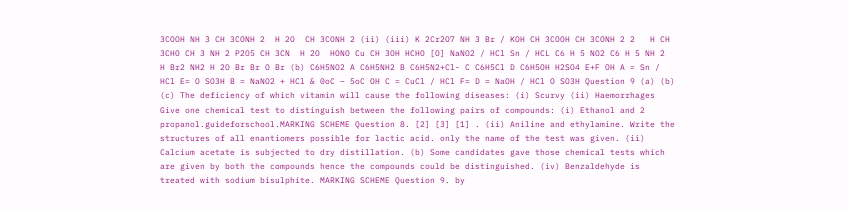3COOH NH 3 CH 3CONH 2  H 2O  CH 3CONH 2 (ii) (iii) K 2Cr2O7 NH 3 Br / KOH CH 3COOH CH 3CONH 2 2   H CH 3CHO CH 3 NH 2 P2O5 CH 3CN  H 2O  HONO Cu CH 3OH HCHO [O] NaNO2 / HCl Sn / HCL C6 H 5 NO2 C6 H 5 NH 2  H Br2 NH2 H 2O Br Br O Br (b) C6H5NO2 A C6H5NH2 B C6H5N2+Cl- C C6H5Cl D C6H5OH H2SO4 E+F OH A = Sn / HCl E= O SO3H B = NaNO2 + HCl & 0oC – 5oC OH C = CuCl / HCl F= D = NaOH / HCl O SO3H Question 9 (a) (b) (c) The deficiency of which vitamin will cause the following diseases: (i) Scurvy (ii) Haemorrhages Give one chemical test to distinguish between the following pairs of compounds: (i) Ethanol and 2 propanol.guideforschool.MARKING SCHEME Question 8. [2] [3] [1] . (ii) Aniline and ethylamine. Write the structures of all enantiomers possible for lactic acid. only the name of the test was given. (ii) Calcium acetate is subjected to dry distillation. (b) Some candidates gave those chemical tests which are given by both the compounds hence the compounds could be distinguished. (iv) Benzaldehyde is treated with sodium bisulphite. MARKING SCHEME Question 9. by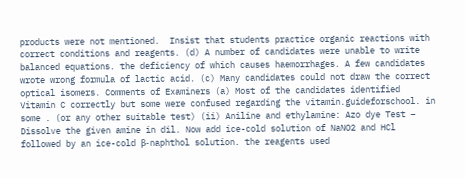products were not mentioned.  Insist that students practice organic reactions with correct conditions and reagents. (d) A number of candidates were unable to write balanced equations. the deficiency of which causes haemorrhages. A few candidates wrote wrong formula of lactic acid. (c) Many candidates could not draw the correct optical isomers. Comments of Examiners (a) Most of the candidates identified Vitamin C correctly but some were confused regarding the vitamin.guideforschool. in some . (or any other suitable test) (ii) Aniline and ethylamine: Azo dye Test – Dissolve the given amine in dil. Now add ice-cold solution of NaNO2 and HCl followed by an ice-cold β-naphthol solution. the reagents used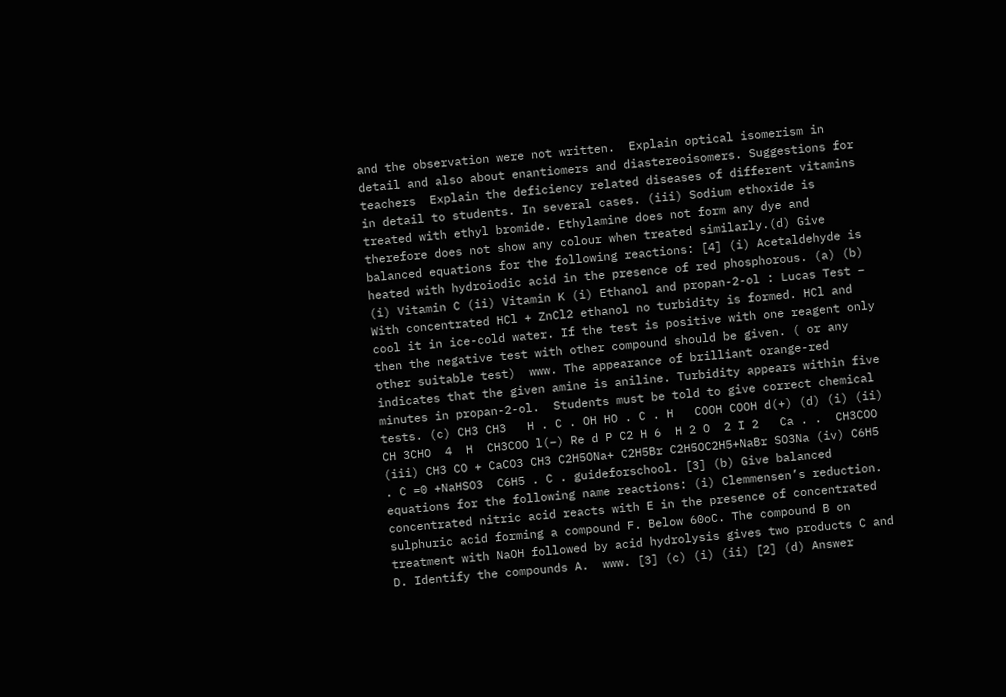and the observation were not written.  Explain optical isomerism in detail and also about enantiomers and diastereoisomers. Suggestions for teachers  Explain the deficiency related diseases of different vitamins in detail to students. In several cases. (iii) Sodium ethoxide is treated with ethyl bromide. Ethylamine does not form any dye and therefore does not show any colour when treated similarly.(d) Give balanced equations for the following reactions: [4] (i) Acetaldehyde is heated with hydroiodic acid in the presence of red phosphorous. (a) (b) (i) Vitamin C (ii) Vitamin K (i) Ethanol and propan-2-ol : Lucas Test – With concentrated HCl + ZnCl2 ethanol no turbidity is formed. HCl and cool it in ice-cold water. If the test is positive with one reagent only then the negative test with other compound should be given. ( or any other suitable test)  www. The appearance of brilliant orange-red indicates that the given amine is aniline. Turbidity appears within five minutes in propan-2-ol.  Students must be told to give correct chemical tests. (c) CH3 CH3   H . C . OH HO . C . H   COOH COOH d(+) (d) (i) (ii) CH 3CHO  4  H  CH3COO l(–) Re d P C2 H 6  H 2 O  2 I 2   Ca . .  CH3COO (iii) CH3 CO + CaCO3 CH3 C2H5ONa+ C2H5Br C2H5OC2H5+NaBr SO3Na (iv) C6H5 . C =0 +NaHSO3  C6H5 . C . guideforschool. [3] (b) Give balanced equations for the following name reactions: (i) Clemmensen’s reduction. concentrated nitric acid reacts with E in the presence of concentrated sulphuric acid forming a compound F. Below 60oC. The compound B on treatment with NaOH followed by acid hydrolysis gives two products C and D. Identify the compounds A.  www. [3] (c) (i) (ii) [2] (d) Answer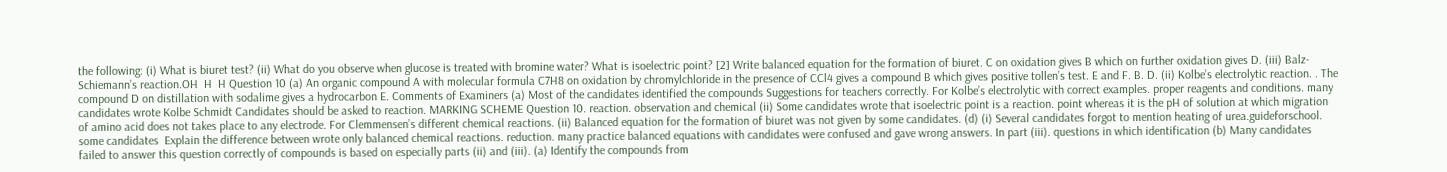the following: (i) What is biuret test? (ii) What do you observe when glucose is treated with bromine water? What is isoelectric point? [2] Write balanced equation for the formation of biuret. C on oxidation gives B which on further oxidation gives D. (iii) Balz-Schiemann’s reaction.OH  H  H Question 10 (a) An organic compound A with molecular formula C7H8 on oxidation by chromylchloride in the presence of CCl4 gives a compound B which gives positive tollen’s test. E and F. B. D. (ii) Kolbe’s electrolytic reaction. . The compound D on distillation with sodalime gives a hydrocarbon E. Comments of Examiners (a) Most of the candidates identified the compounds Suggestions for teachers correctly. For Kolbe’s electrolytic with correct examples. proper reagents and conditions. many candidates wrote Kolbe Schmidt Candidates should be asked to reaction. MARKING SCHEME Question 10. reaction. observation and chemical (ii) Some candidates wrote that isoelectric point is a reaction. point whereas it is the pH of solution at which migration of amino acid does not takes place to any electrode. For Clemmensen’s different chemical reactions. (ii) Balanced equation for the formation of biuret was not given by some candidates. (d) (i) Several candidates forgot to mention heating of urea.guideforschool. some candidates  Explain the difference between wrote only balanced chemical reactions. reduction. many practice balanced equations with candidates were confused and gave wrong answers. In part (iii). questions in which identification (b) Many candidates failed to answer this question correctly of compounds is based on especially parts (ii) and (iii). (a) Identify the compounds from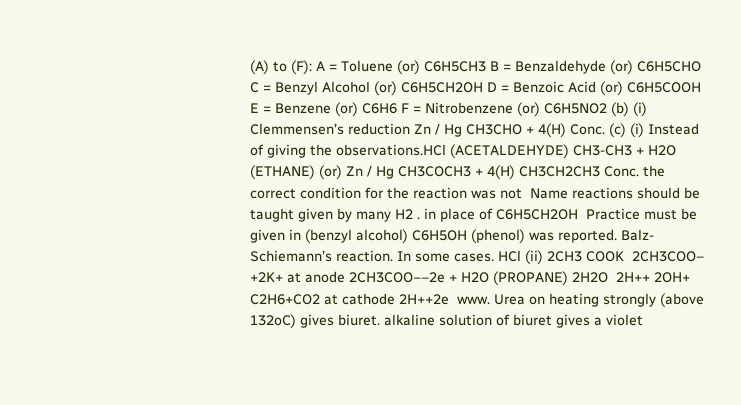(A) to (F): A = Toluene (or) C6H5CH3 B = Benzaldehyde (or) C6H5CHO C = Benzyl Alcohol (or) C6H5CH2OH D = Benzoic Acid (or) C6H5COOH E = Benzene (or) C6H6 F = Nitrobenzene (or) C6H5NO2 (b) (i) Clemmensen’s reduction Zn / Hg CH3CHO + 4(H) Conc. (c) (i) Instead of giving the observations.HCl (ACETALDEHYDE) CH3-CH3 + H2O (ETHANE) (or) Zn / Hg CH3COCH3 + 4(H) CH3CH2CH3 Conc. the correct condition for the reaction was not  Name reactions should be taught given by many H2 . in place of C6H5CH2OH  Practice must be given in (benzyl alcohol) C6H5OH (phenol) was reported. Balz-Schiemann’s reaction. In some cases. HCl (ii) 2CH3 COOK  2CH3COO– +2K+ at anode 2CH3COO––2e + H2O (PROPANE) 2H2O  2H++ 2OH+ C2H6+CO2 at cathode 2H++2e  www. Urea on heating strongly (above 132oC) gives biuret. alkaline solution of biuret gives a violet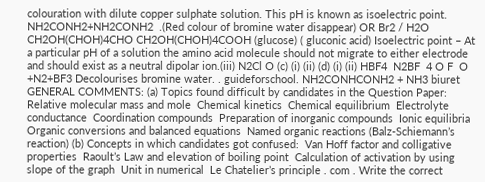colouration with dilute copper sulphate solution. This pH is known as isoelectric point. NH2CONH2+NH2CONH2  .(Red colour of bromine water disappear) OR Br2 / H2O CH2OH(CHOH)4CHO CH2OH(CHOH)4COOH (glucose) ( gluconic acid) Isoelectric point – At a particular pH of a solution the amino acid molecule should not migrate to either electrode and should exist as a neutral dipolar ion.(iii) N2Cl O (c) (i) (ii) (d) (i) (ii) HBF4  N2BF  4 O F  O +N2+BF3 Decolourises bromine water. . guideforschool. NH2CONHCONH2 + NH3 biuret GENERAL COMMENTS: (a) Topics found difficult by candidates in the Question Paper:  Relative molecular mass and mole  Chemical kinetics  Chemical equilibrium  Electrolyte conductance  Coordination compounds  Preparation of inorganic compounds  Ionic equilibria  Organic conversions and balanced equations  Named organic reactions (Balz-Schiemann’s reaction) (b) Concepts in which candidates got confused:  Van Hoff factor and colligative properties  Raoult’s Law and elevation of boiling point  Calculation of activation by using slope of the graph  Unit in numerical  Le Chatelier’s principle . com . Write the correct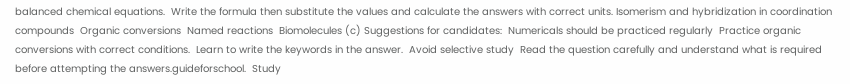balanced chemical equations.  Write the formula then substitute the values and calculate the answers with correct units. Isomerism and hybridization in coordination compounds  Organic conversions  Named reactions  Biomolecules (c) Suggestions for candidates:  Numericals should be practiced regularly  Practice organic conversions with correct conditions.  Learn to write the keywords in the answer.  Avoid selective study  Read the question carefully and understand what is required before attempting the answers.guideforschool.  Study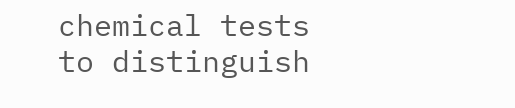chemical tests to distinguish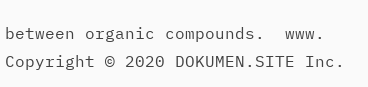between organic compounds.  www.
Copyright © 2020 DOKUMEN.SITE Inc.